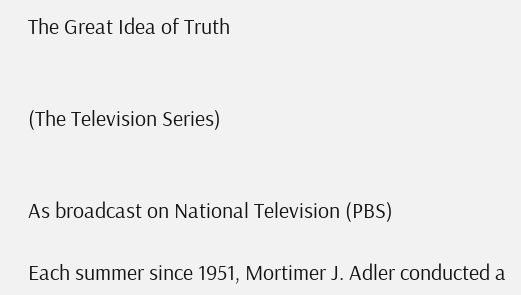The Great Idea of Truth


(The Television Series)


As broadcast on National Television (PBS)

Each summer since 1951, Mortimer J. Adler conducted a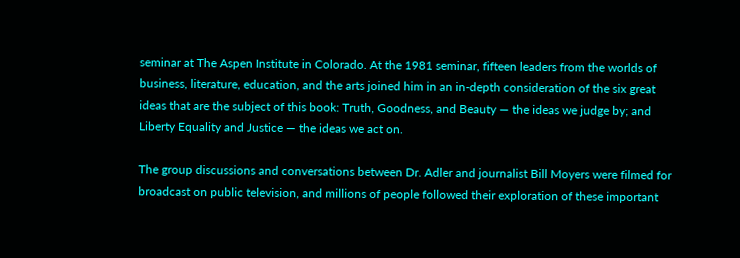seminar at The Aspen Institute in Colorado. At the 1981 seminar, fifteen leaders from the worlds of business, literature, education, and the arts joined him in an in-depth consideration of the six great ideas that are the subject of this book: Truth, Goodness, and Beauty — the ideas we judge by; and Liberty Equality and Justice — the ideas we act on.

The group discussions and conversations between Dr. Adler and journalist Bill Moyers were filmed for broadcast on public television, and millions of people followed their exploration of these important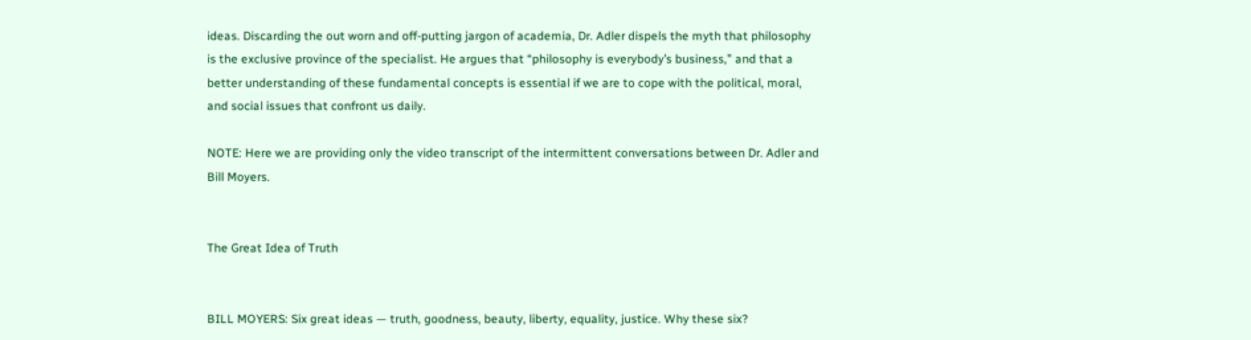ideas. Discarding the out worn and off-putting jargon of academia, Dr. Adler dispels the myth that philosophy is the exclusive province of the specialist. He argues that “philosophy is everybody’s business,” and that a better understanding of these fundamental concepts is essential if we are to cope with the political, moral, and social issues that confront us daily.

NOTE: Here we are providing only the video transcript of the intermittent conversations between Dr. Adler and Bill Moyers.


The Great Idea of Truth


BILL MOYERS: Six great ideas — truth, goodness, beauty, liberty, equality, justice. Why these six?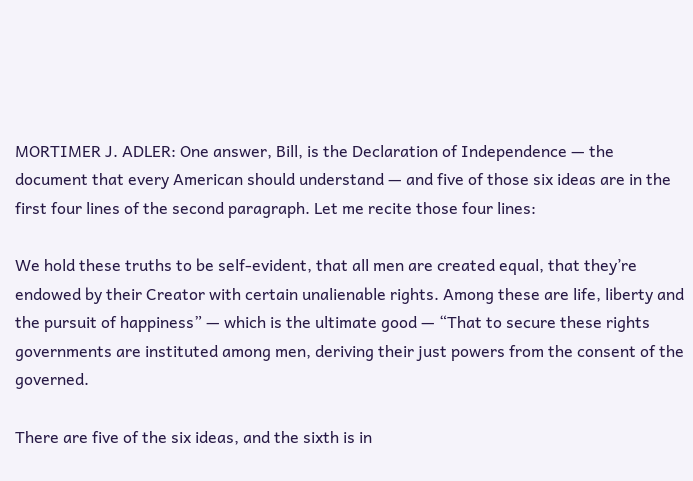MORTIMER J. ADLER: One answer, Bill, is the Declaration of Independence — the document that every American should understand — and five of those six ideas are in the first four lines of the second paragraph. Let me recite those four lines:

We hold these truths to be self-evident, that all men are created equal, that they’re endowed by their Creator with certain unalienable rights. Among these are life, liberty and the pursuit of happiness” — which is the ultimate good — “That to secure these rights governments are instituted among men, deriving their just powers from the consent of the governed.

There are five of the six ideas, and the sixth is in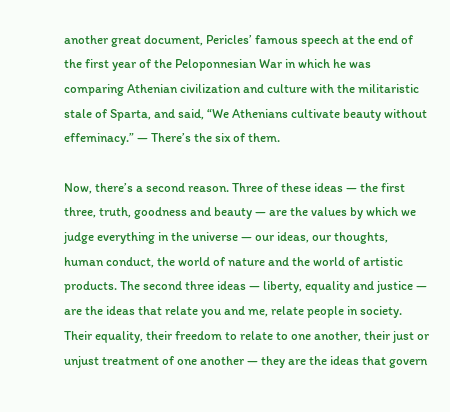another great document, Pericles’ famous speech at the end of the first year of the Peloponnesian War in which he was comparing Athenian civilization and culture with the militaristic stale of Sparta, and said, “We Athenians cultivate beauty without effeminacy.” — There’s the six of them.

Now, there’s a second reason. Three of these ideas — the first three, truth, goodness and beauty — are the values by which we judge everything in the universe — our ideas, our thoughts, human conduct, the world of nature and the world of artistic products. The second three ideas — liberty, equality and justice — are the ideas that relate you and me, relate people in society. Their equality, their freedom to relate to one another, their just or unjust treatment of one another — they are the ideas that govern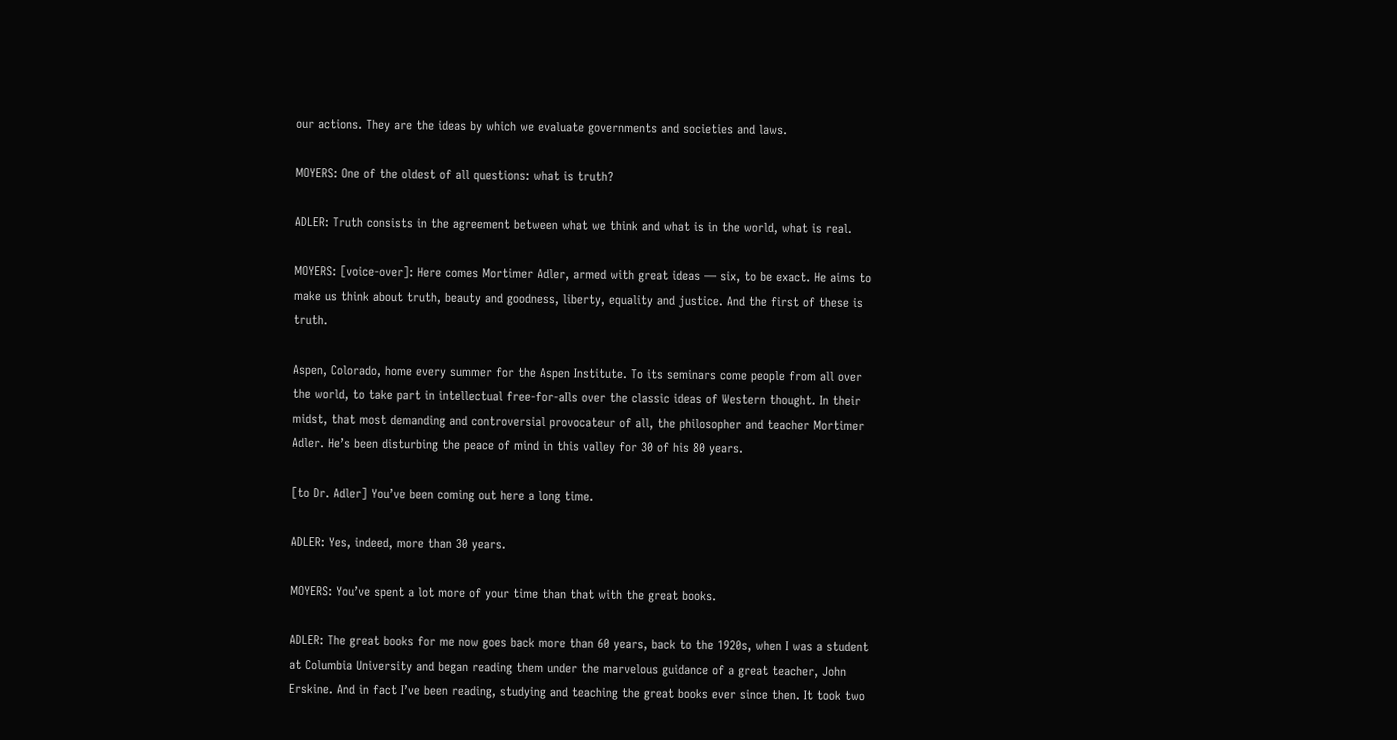our actions. They are the ideas by which we evaluate governments and societies and laws.

MOYERS: One of the oldest of all questions: what is truth?

ADLER: Truth consists in the agreement between what we think and what is in the world, what is real.

MOYERS: [voice-over]: Here comes Mortimer Adler, armed with great ideas — six, to be exact. He aims to make us think about truth, beauty and goodness, liberty, equality and justice. And the first of these is truth.

Aspen, Colorado, home every summer for the Aspen Institute. To its seminars come people from all over the world, to take part in intellectual free-for-aIls over the classic ideas of Western thought. In their midst, that most demanding and controversial provocateur of all, the philosopher and teacher Mortimer Adler. He’s been disturbing the peace of mind in this valley for 30 of his 80 years.

[to Dr. Adler] You’ve been coming out here a long time.

ADLER: Yes, indeed, more than 30 years.

MOYERS: You’ve spent a lot more of your time than that with the great books.

ADLER: The great books for me now goes back more than 60 years, back to the 1920s, when I was a student at Columbia University and began reading them under the marvelous guidance of a great teacher, John Erskine. And in fact I’ve been reading, studying and teaching the great books ever since then. It took two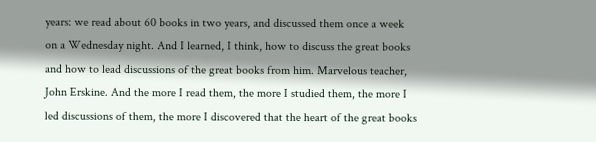years: we read about 60 books in two years, and discussed them once a week on a Wednesday night. And I learned, I think, how to discuss the great books and how to lead discussions of the great books from him. Marvelous teacher, John Erskine. And the more I read them, the more I studied them, the more I led discussions of them, the more I discovered that the heart of the great books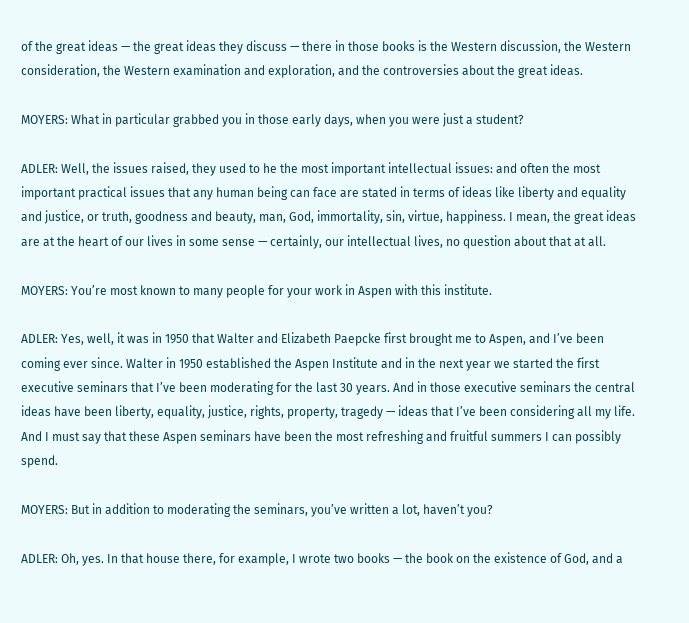of the great ideas — the great ideas they discuss — there in those books is the Western discussion, the Western consideration, the Western examination and exploration, and the controversies about the great ideas.

MOYERS: What in particular grabbed you in those early days, when you were just a student?

ADLER: Well, the issues raised, they used to he the most important intellectual issues: and often the most important practical issues that any human being can face are stated in terms of ideas like liberty and equality and justice, or truth, goodness and beauty, man, God, immortality, sin, virtue, happiness. I mean, the great ideas are at the heart of our lives in some sense — certainly, our intellectual lives, no question about that at all.

MOYERS: You’re most known to many people for your work in Aspen with this institute.

ADLER: Yes, well, it was in 1950 that Walter and Elizabeth Paepcke first brought me to Aspen, and I’ve been coming ever since. Walter in 1950 established the Aspen Institute and in the next year we started the first executive seminars that I’ve been moderating for the last 30 years. And in those executive seminars the central ideas have been liberty, equality, justice, rights, property, tragedy — ideas that I’ve been considering all my life. And I must say that these Aspen seminars have been the most refreshing and fruitful summers I can possibly spend.

MOYERS: But in addition to moderating the seminars, you’ve written a lot, haven’t you?

ADLER: Oh, yes. In that house there, for example, I wrote two books — the book on the existence of God, and a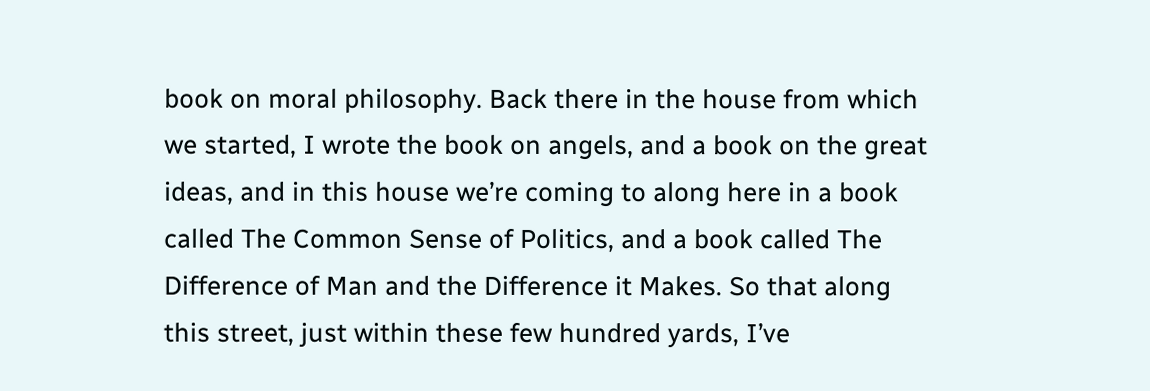book on moral philosophy. Back there in the house from which we started, I wrote the book on angels, and a book on the great ideas, and in this house we’re coming to along here in a book called The Common Sense of Politics, and a book called The Difference of Man and the Difference it Makes. So that along this street, just within these few hundred yards, I’ve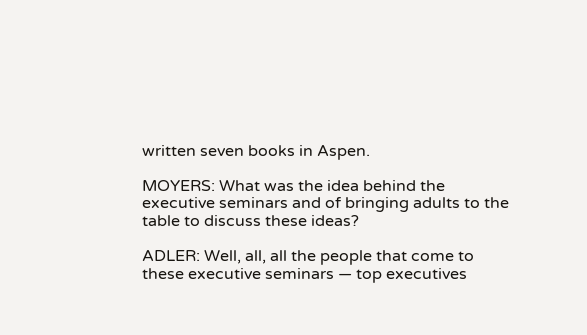written seven books in Aspen.

MOYERS: What was the idea behind the executive seminars and of bringing adults to the table to discuss these ideas?

ADLER: Well, all, all the people that come to these executive seminars — top executives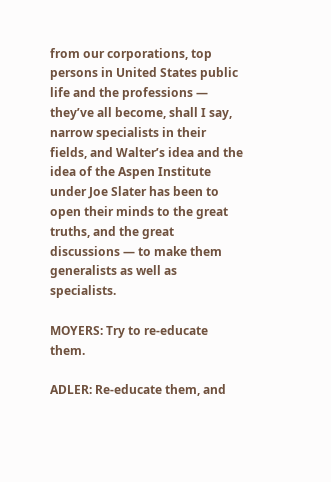from our corporations, top persons in United States public life and the professions — they’ve all become, shall I say, narrow specialists in their fields, and Walter’s idea and the idea of the Aspen Institute under Joe Slater has been to open their minds to the great truths, and the great discussions — to make them generalists as well as specialists.

MOYERS: Try to re-educate them.

ADLER: Re-educate them, and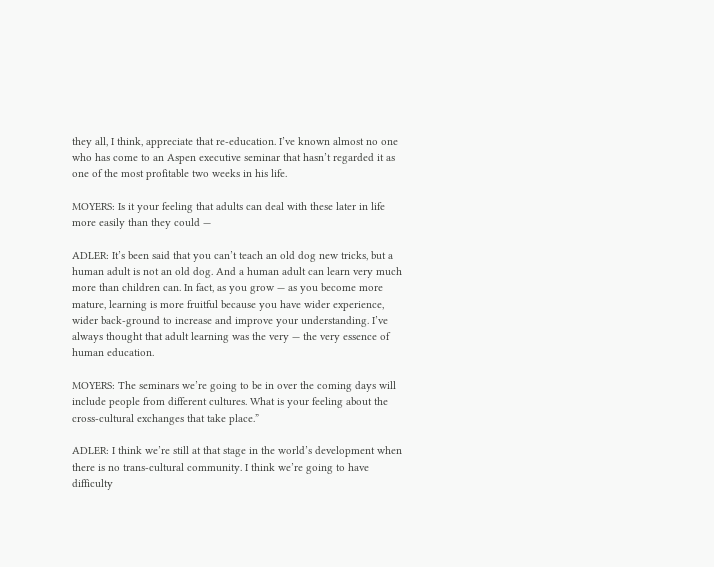they all, I think, appreciate that re-education. I’ve known almost no one who has come to an Aspen executive seminar that hasn’t regarded it as one of the most profitable two weeks in his life.

MOYERS: Is it your feeling that adults can deal with these later in life more easily than they could —

ADLER: It’s been said that you can’t teach an old dog new tricks, but a human adult is not an old dog. And a human adult can learn very much more than children can. In fact, as you grow — as you become more mature, learning is more fruitful because you have wider experience, wider back-ground to increase and improve your understanding. I’ve always thought that adult learning was the very — the very essence of human education.

MOYERS: The seminars we’re going to be in over the coming days will include people from different cultures. What is your feeling about the cross-cultural exchanges that take place.”

ADLER: I think we’re still at that stage in the world’s development when there is no trans-cultural community. I think we’re going to have difficulty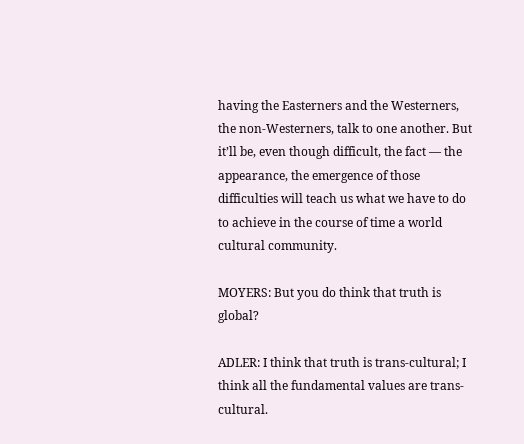having the Easterners and the Westerners, the non-Westerners, talk to one another. But it’ll be, even though difficult, the fact — the appearance, the emergence of those difficulties will teach us what we have to do to achieve in the course of time a world cultural community.

MOYERS: But you do think that truth is global?

ADLER: I think that truth is trans-cultural; I think all the fundamental values are trans-cultural.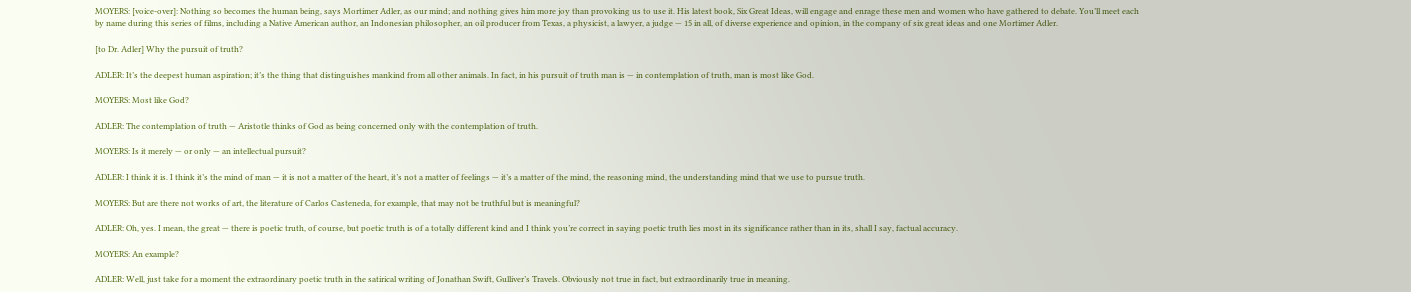MOYERS: [voice-over]: Nothing so becomes the human being, says Mortimer Adler, as our mind; and nothing gives him more joy than provoking us to use it. His latest book, Six Great Ideas, will engage and enrage these men and women who have gathered to debate. You’ll meet each by name during this series of films, including a Native American author, an Indonesian philosopher, an oil producer from Texas, a physicist, a lawyer, a judge — 15 in all, of diverse experience and opinion, in the company of six great ideas and one Mortimer Adler.

[to Dr. Adler] Why the pursuit of truth?

ADLER: It’s the deepest human aspiration; it’s the thing that distinguishes mankind from all other animals. In fact, in his pursuit of truth man is — in contemplation of truth, man is most like God.

MOYERS: Most like God?

ADLER: The contemplation of truth — Aristotle thinks of God as being concerned only with the contemplation of truth.

MOYERS: Is it merely — or only — an intellectual pursuit?

ADLER: I think it is. I think it’s the mind of man — it is not a matter of the heart, it’s not a matter of feelings — it’s a matter of the mind, the reasoning mind, the understanding mind that we use to pursue truth.

MOYERS: But are there not works of art, the literature of Carlos Casteneda, for example, that may not be truthful but is meaningful?

ADLER: Oh, yes. I mean, the great — there is poetic truth, of course, but poetic truth is of a totally different kind and I think you’re correct in saying poetic truth lies most in its significance rather than in its, shall I say, factual accuracy.

MOYERS: An example?

ADLER: Well, just take for a moment the extraordinary poetic truth in the satirical writing of Jonathan Swift, Gulliver’s Travels. Obviously not true in fact, but extraordinarily true in meaning.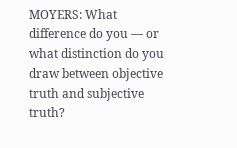MOYERS: What difference do you — or what distinction do you draw between objective truth and subjective truth?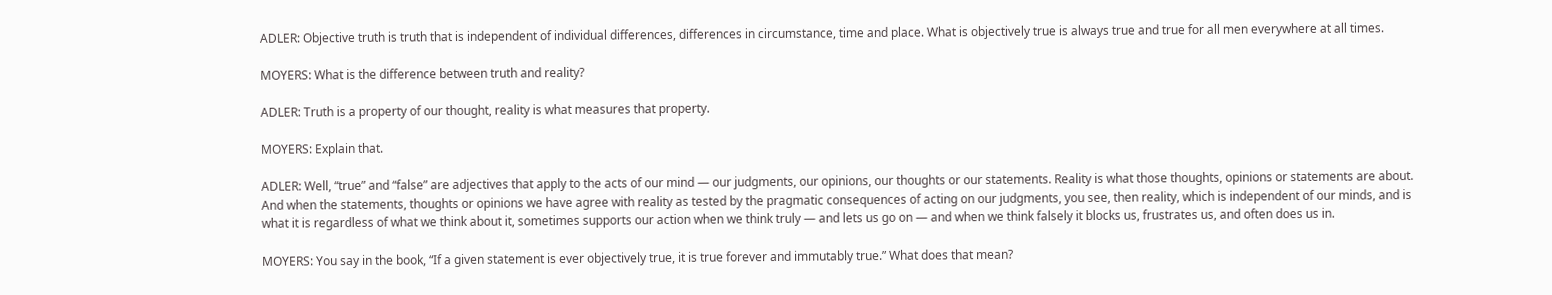ADLER: Objective truth is truth that is independent of individual differences, differences in circumstance, time and place. What is objectively true is always true and true for all men everywhere at all times.

MOYERS: What is the difference between truth and reality?

ADLER: Truth is a property of our thought, reality is what measures that property.

MOYERS: Explain that.

ADLER: Well, “true” and “false” are adjectives that apply to the acts of our mind — our judgments, our opinions, our thoughts or our statements. Reality is what those thoughts, opinions or statements are about. And when the statements, thoughts or opinions we have agree with reality as tested by the pragmatic consequences of acting on our judgments, you see, then reality, which is independent of our minds, and is what it is regardless of what we think about it, sometimes supports our action when we think truly — and lets us go on — and when we think falsely it blocks us, frustrates us, and often does us in.

MOYERS: You say in the book, “If a given statement is ever objectively true, it is true forever and immutably true.” What does that mean?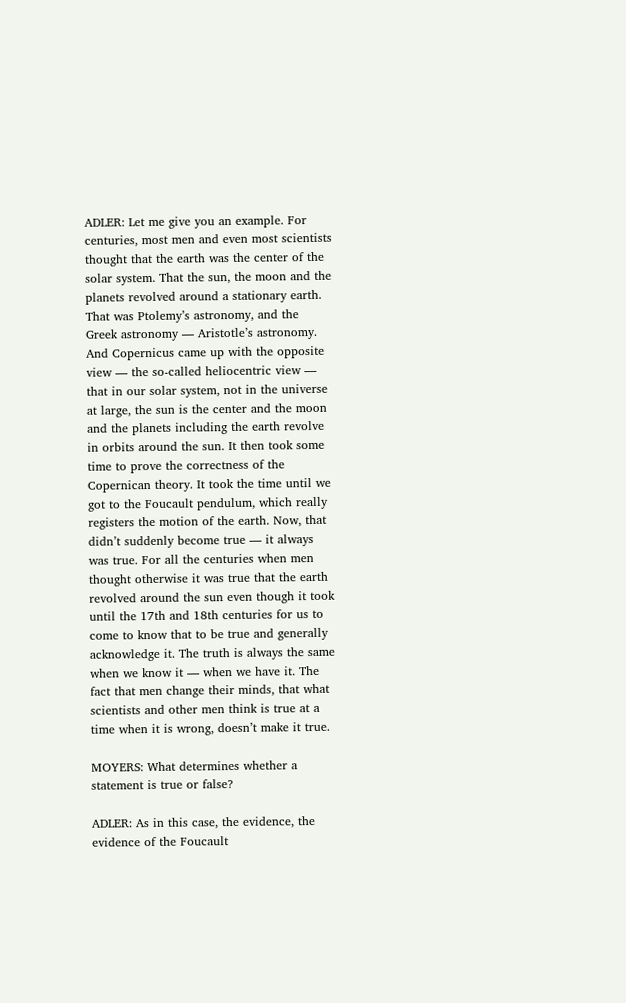ADLER: Let me give you an example. For centuries, most men and even most scientists thought that the earth was the center of the solar system. That the sun, the moon and the planets revolved around a stationary earth. That was Ptolemy’s astronomy, and the Greek astronomy — Aristotle’s astronomy. And Copernicus came up with the opposite view — the so-called heliocentric view — that in our solar system, not in the universe at large, the sun is the center and the moon and the planets including the earth revolve in orbits around the sun. It then took some time to prove the correctness of the Copernican theory. It took the time until we got to the Foucault pendulum, which really registers the motion of the earth. Now, that didn’t suddenly become true — it always was true. For all the centuries when men thought otherwise it was true that the earth revolved around the sun even though it took until the 17th and 18th centuries for us to come to know that to be true and generally acknowledge it. The truth is always the same when we know it — when we have it. The fact that men change their minds, that what scientists and other men think is true at a time when it is wrong, doesn’t make it true.

MOYERS: What determines whether a statement is true or false?

ADLER: As in this case, the evidence, the evidence of the Foucault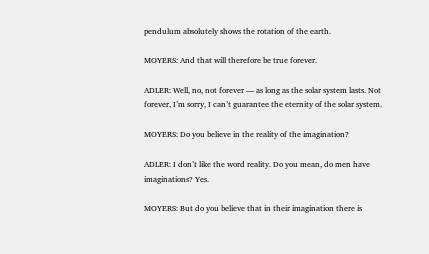pendulum absolutely shows the rotation of the earth.

MOYERS: And that will therefore be true forever.

ADLER: Well, no, not forever — as long as the solar system lasts. Not forever, I’m sorry, I can’t guarantee the eternity of the solar system.

MOYERS: Do you believe in the reality of the imagination?

ADLER: I don’t like the word reality. Do you mean, do men have imaginations? Yes.

MOYERS: But do you believe that in their imagination there is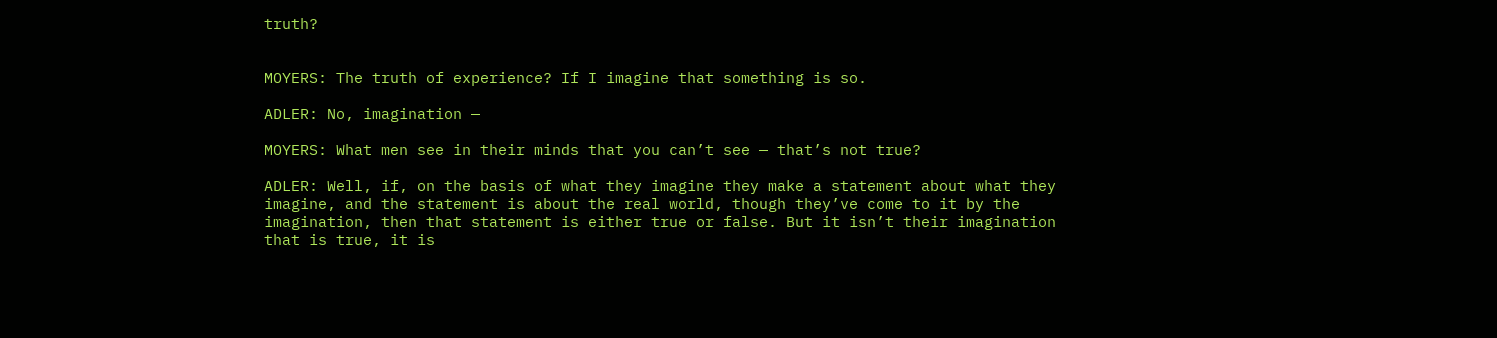truth?


MOYERS: The truth of experience? If I imagine that something is so.

ADLER: No, imagination —

MOYERS: What men see in their minds that you can’t see — that’s not true?

ADLER: Well, if, on the basis of what they imagine they make a statement about what they imagine, and the statement is about the real world, though they’ve come to it by the imagination, then that statement is either true or false. But it isn’t their imagination that is true, it is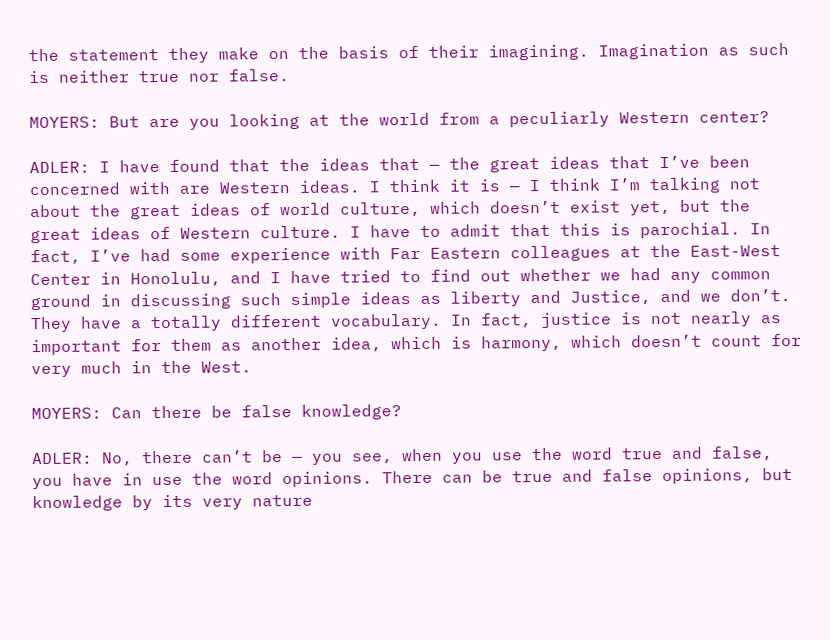the statement they make on the basis of their imagining. Imagination as such is neither true nor false.

MOYERS: But are you looking at the world from a peculiarly Western center?

ADLER: I have found that the ideas that — the great ideas that I’ve been concerned with are Western ideas. I think it is — I think I’m talking not about the great ideas of world culture, which doesn’t exist yet, but the great ideas of Western culture. I have to admit that this is parochial. In fact, I’ve had some experience with Far Eastern colleagues at the East-West Center in Honolulu, and I have tried to find out whether we had any common ground in discussing such simple ideas as liberty and Justice, and we don’t. They have a totally different vocabulary. In fact, justice is not nearly as important for them as another idea, which is harmony, which doesn’t count for very much in the West.

MOYERS: Can there be false knowledge?

ADLER: No, there can’t be — you see, when you use the word true and false, you have in use the word opinions. There can be true and false opinions, but knowledge by its very nature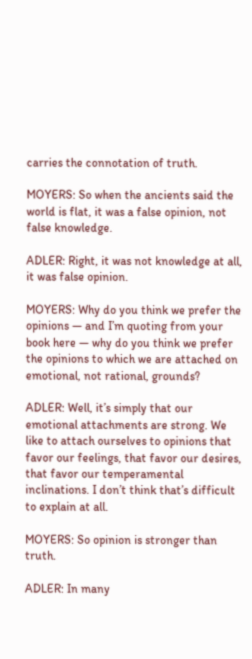carries the connotation of truth.

MOYERS: So when the ancients said the world is flat, it was a false opinion, not false knowledge.

ADLER: Right, it was not knowledge at all, it was false opinion.

MOYERS: Why do you think we prefer the opinions — and I’m quoting from your book here — why do you think we prefer the opinions to which we are attached on emotional, not rational, grounds?

ADLER: Well, it’s simply that our emotional attachments are strong. We like to attach ourselves to opinions that favor our feelings, that favor our desires, that favor our temperamental inclinations. I don’t think that’s difficult to explain at all.

MOYERS: So opinion is stronger than truth.

ADLER: In many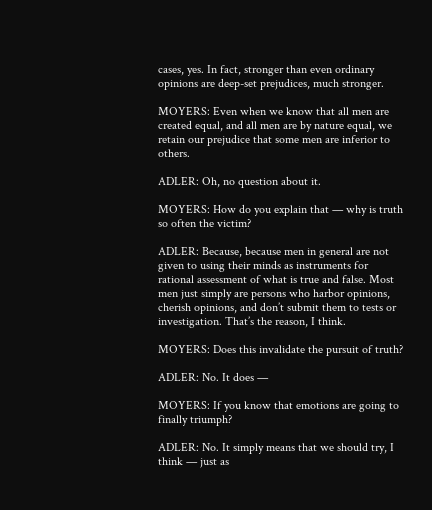cases, yes. In fact, stronger than even ordinary opinions are deep-set prejudices, much stronger.

MOYERS: Even when we know that all men are created equal, and all men are by nature equal, we retain our prejudice that some men are inferior to others.

ADLER: Oh, no question about it.

MOYERS: How do you explain that — why is truth so often the victim?

ADLER: Because, because men in general are not given to using their minds as instruments for rational assessment of what is true and false. Most men just simply are persons who harbor opinions, cherish opinions, and don’t submit them to tests or investigation. That’s the reason, I think.

MOYERS: Does this invalidate the pursuit of truth?

ADLER: No. It does —

MOYERS: If you know that emotions are going to finally triumph?

ADLER: No. It simply means that we should try, I think — just as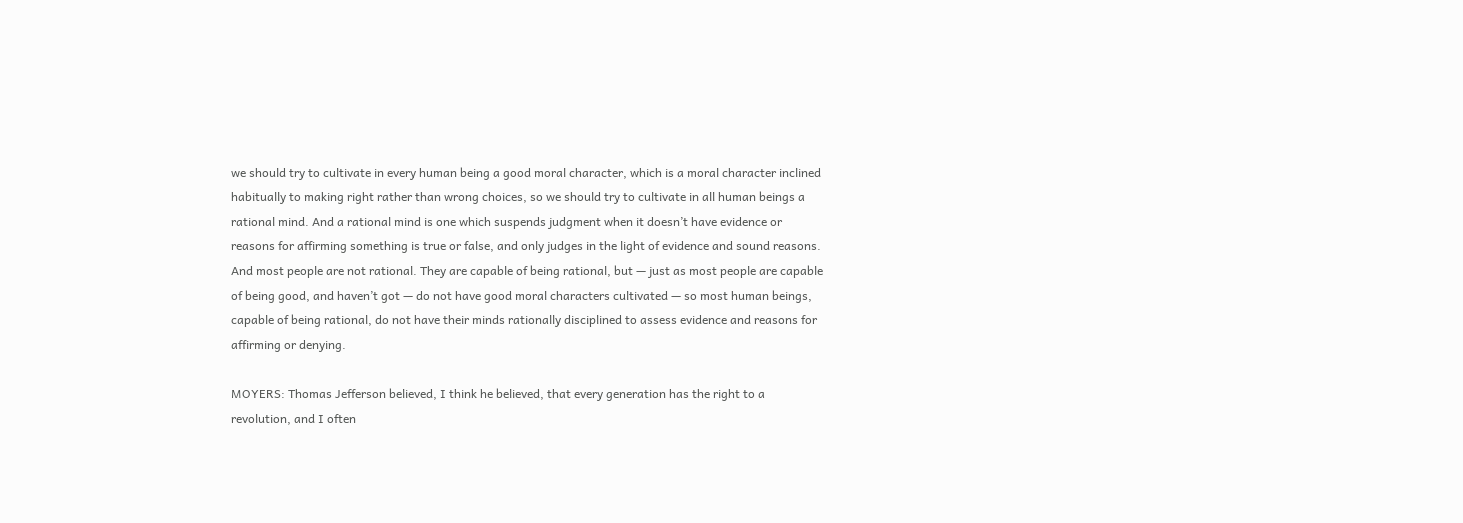we should try to cultivate in every human being a good moral character, which is a moral character inclined habitually to making right rather than wrong choices, so we should try to cultivate in all human beings a rational mind. And a rational mind is one which suspends judgment when it doesn’t have evidence or reasons for affirming something is true or false, and only judges in the light of evidence and sound reasons. And most people are not rational. They are capable of being rational, but — just as most people are capable of being good, and haven’t got — do not have good moral characters cultivated — so most human beings, capable of being rational, do not have their minds rationally disciplined to assess evidence and reasons for affirming or denying.

MOYERS: Thomas Jefferson believed, I think he believed, that every generation has the right to a revolution, and I often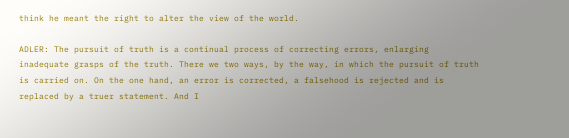think he meant the right to alter the view of the world.

ADLER: The pursuit of truth is a continual process of correcting errors, enlarging inadequate grasps of the truth. There we two ways, by the way, in which the pursuit of truth is carried on. On the one hand, an error is corrected, a falsehood is rejected and is replaced by a truer statement. And I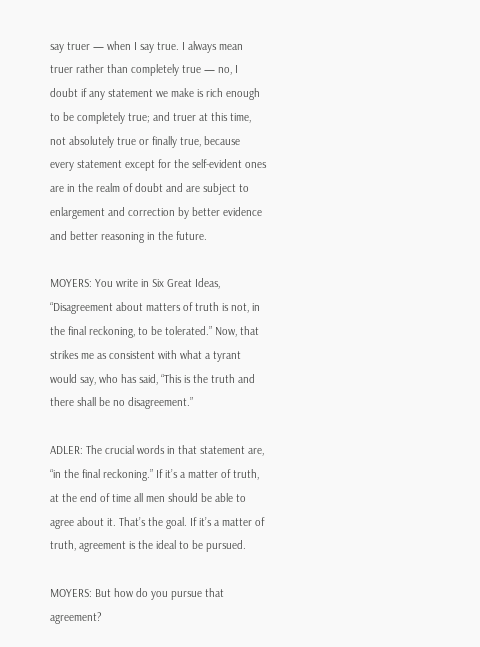say truer — when I say true. I always mean truer rather than completely true — no, I doubt if any statement we make is rich enough to be completely true; and truer at this time, not absolutely true or finally true, because every statement except for the self-evident ones are in the realm of doubt and are subject to enlargement and correction by better evidence and better reasoning in the future.

MOYERS: You write in Six Great Ideas, “Disagreement about matters of truth is not, in the final reckoning, to be tolerated.” Now, that strikes me as consistent with what a tyrant would say, who has said, “This is the truth and there shall be no disagreement.”

ADLER: The crucial words in that statement are, “in the final reckoning.” If it’s a matter of truth, at the end of time all men should be able to agree about it. That’s the goal. If it’s a matter of truth, agreement is the ideal to be pursued.

MOYERS: But how do you pursue that agreement?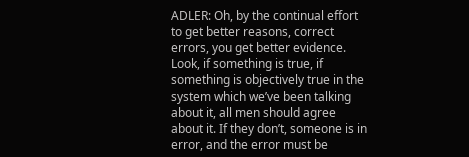ADLER: Oh, by the continual effort to get better reasons, correct errors, you get better evidence. Look, if something is true, if something is objectively true in the system which we’ve been talking about it, all men should agree about it. If they don’t, someone is in error, and the error must be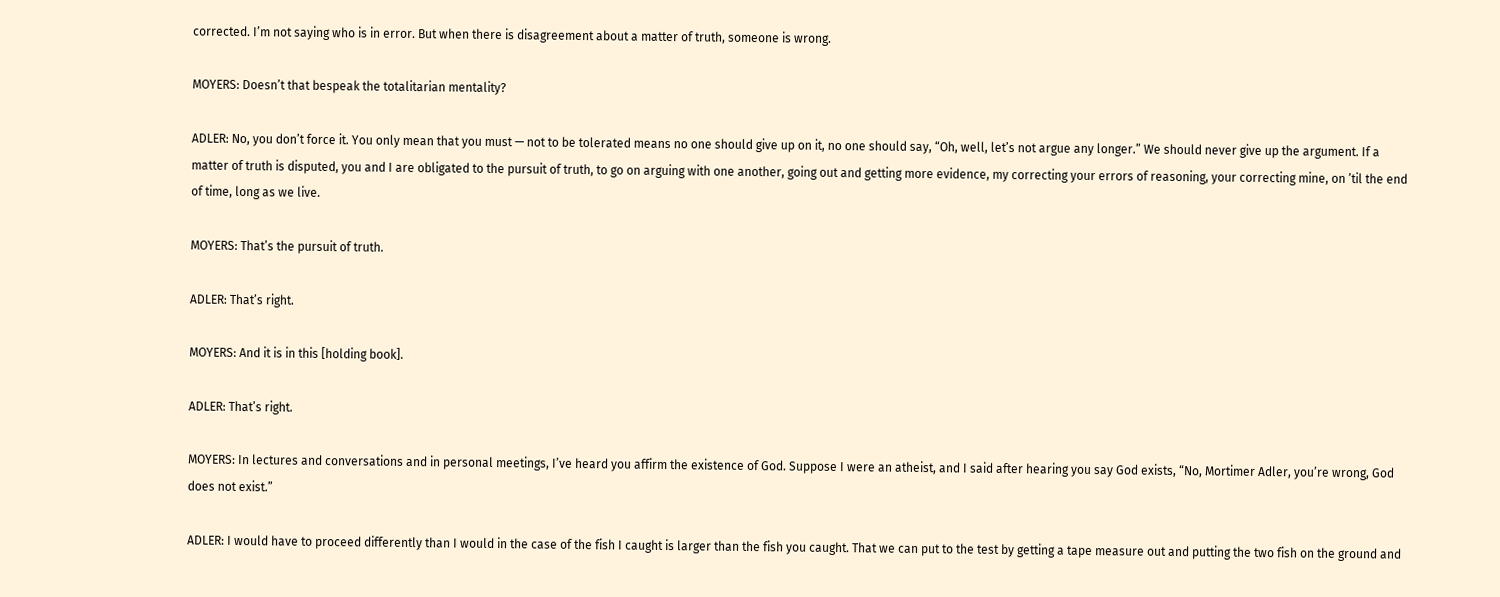corrected. I’m not saying who is in error. But when there is disagreement about a matter of truth, someone is wrong.

MOYERS: Doesn’t that bespeak the totalitarian mentality?

ADLER: No, you don’t force it. You only mean that you must — not to be tolerated means no one should give up on it, no one should say, “Oh, well, let’s not argue any longer.” We should never give up the argument. If a matter of truth is disputed, you and I are obligated to the pursuit of truth, to go on arguing with one another, going out and getting more evidence, my correcting your errors of reasoning, your correcting mine, on ’til the end of time, long as we live.

MOYERS: That’s the pursuit of truth.

ADLER: That’s right.

MOYERS: And it is in this [holding book].

ADLER: That’s right.

MOYERS: In lectures and conversations and in personal meetings, I’ve heard you affirm the existence of God. Suppose I were an atheist, and I said after hearing you say God exists, “No, Mortimer Adler, you’re wrong, God does not exist.”

ADLER: I would have to proceed differently than I would in the case of the fish I caught is larger than the fish you caught. That we can put to the test by getting a tape measure out and putting the two fish on the ground and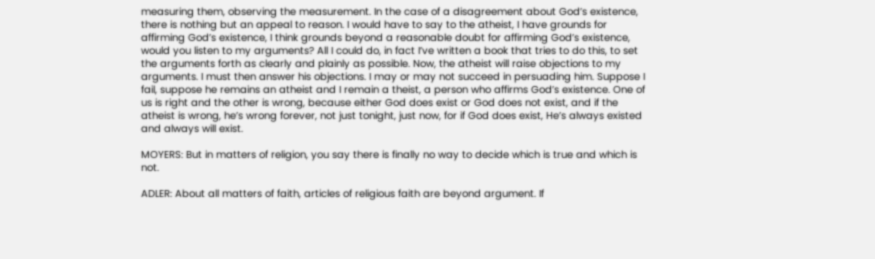measuring them, observing the measurement. In the case of a disagreement about God’s existence, there is nothing but an appeal to reason. I would have to say to the atheist, I have grounds for affirming God’s existence, I think grounds beyond a reasonable doubt for affirming God’s existence, would you listen to my arguments? All I could do, in fact I’ve written a book that tries to do this, to set the arguments forth as clearly and plainly as possible. Now, the atheist will raise objections to my arguments. I must then answer his objections. I may or may not succeed in persuading him. Suppose I fail, suppose he remains an atheist and I remain a theist, a person who affirms God’s existence. One of us is right and the other is wrong, because either God does exist or God does not exist, and if the atheist is wrong, he’s wrong forever, not just tonight, just now, for if God does exist, He’s always existed and always will exist.

MOYERS: But in matters of religion, you say there is finally no way to decide which is true and which is not.

ADLER: About all matters of faith, articles of religious faith are beyond argument. If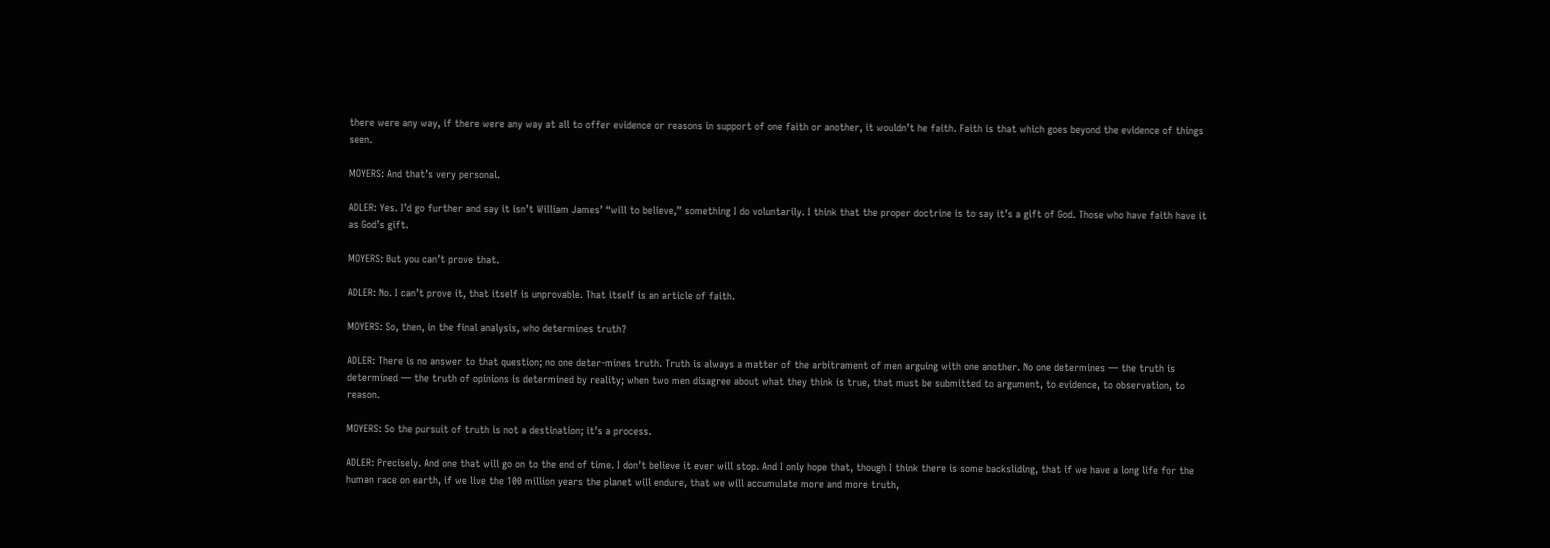there were any way, if there were any way at all to offer evidence or reasons in support of one faith or another, it wouldn’t he faith. Faith is that which goes beyond the evidence of things seen.

MOYERS: And that’s very personal.

ADLER: Yes. I’d go further and say it isn’t William James’ “will to believe,” something I do voluntarily. I think that the proper doctrine is to say it’s a gift of God. Those who have faith have it as God’s gift.

MOYERS: But you can’t prove that.

ADLER: No. I can’t prove it, that itself is unprovable. That itself is an article of faith.

MOYERS: So, then, in the final analysis, who determines truth?

ADLER: There is no answer to that question; no one deter-mines truth. Truth is always a matter of the arbitrament of men arguing with one another. No one determines — the truth is determined — the truth of opinions is determined by reality; when two men disagree about what they think is true, that must be submitted to argument, to evidence, to observation, to reason.

MOYERS: So the pursuit of truth is not a destination; it’s a process.

ADLER: Precisely. And one that will go on to the end of time. I don’t believe it ever will stop. And I only hope that, though I think there is some backsliding, that if we have a long life for the human race on earth, if we live the 100 million years the planet will endure, that we will accumulate more and more truth,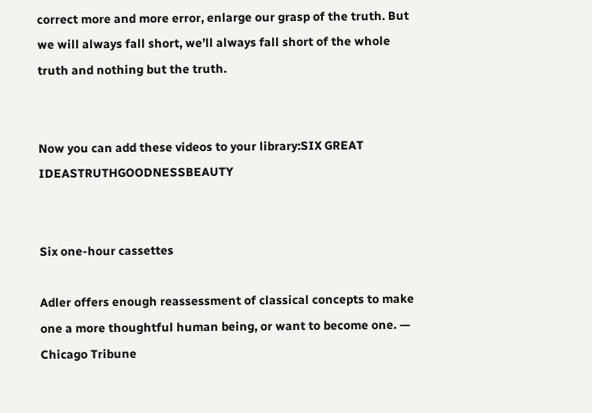correct more and more error, enlarge our grasp of the truth. But we will always fall short, we’ll always fall short of the whole truth and nothing but the truth.


Now you can add these videos to your library:SIX GREAT IDEASTRUTHGOODNESSBEAUTY


Six one-hour cassettes

Adler offers enough reassessment of classical concepts to make one a more thoughtful human being, or want to become one. — Chicago Tribune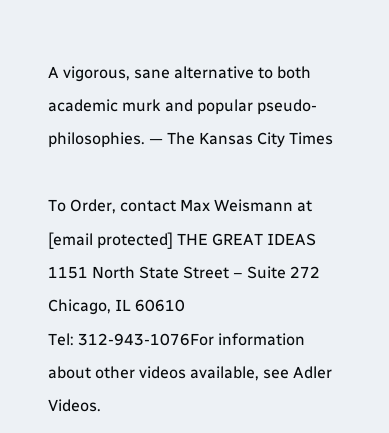A vigorous, sane alternative to both academic murk and popular pseudo-philosophies. — The Kansas City Times

To Order, contact Max Weismann at [email protected] THE GREAT IDEAS
1151 North State Street – Suite 272
Chicago, IL 60610
Tel: 312-943-1076For information about other videos available, see Adler Videos.